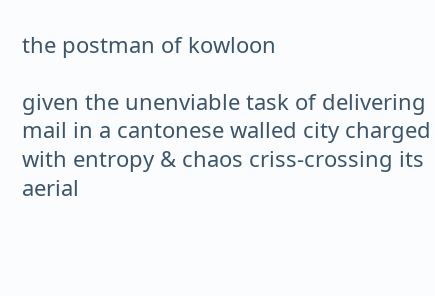the postman of kowloon

given the unenviable task of delivering
mail in a cantonese walled city charged
with entropy & chaos criss-crossing its
aerial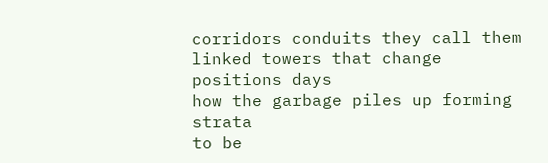corridors conduits they call them
linked towers that change positions days
how the garbage piles up forming strata
to be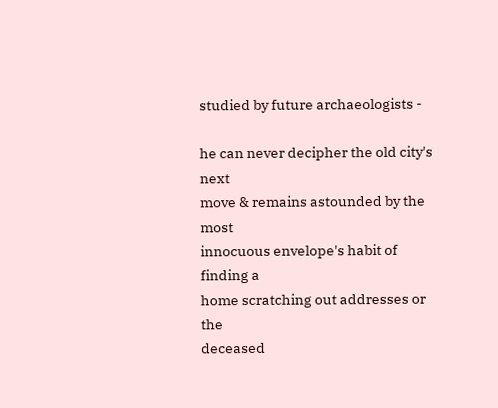studied by future archaeologists -

he can never decipher the old city's next
move & remains astounded by the most
innocuous envelope's habit of finding a
home scratching out addresses or the
deceased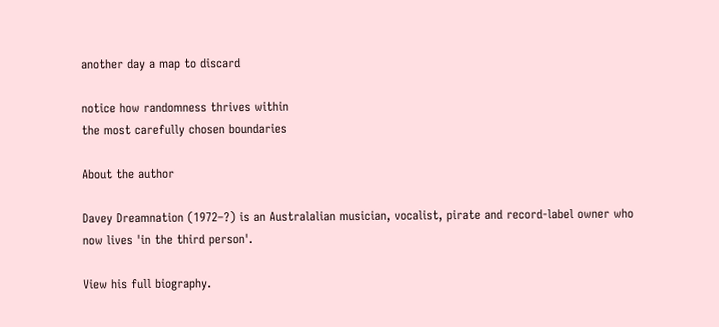another day a map to discard

notice how randomness thrives within
the most carefully chosen boundaries

About the author

Davey Dreamnation (1972–?) is an Australalian musician, vocalist, pirate and record-label owner who now lives 'in the third person'.

View his full biography.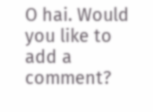O hai. Would you like to add a comment?